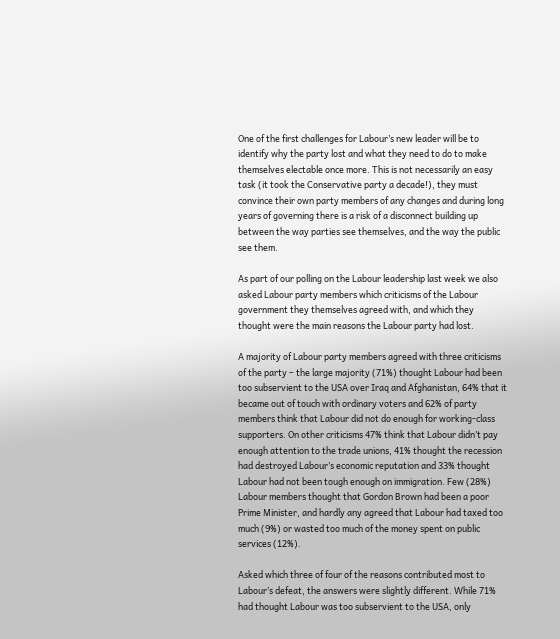One of the first challenges for Labour’s new leader will be to identify why the party lost and what they need to do to make themselves electable once more. This is not necessarily an easy task (it took the Conservative party a decade!), they must convince their own party members of any changes and during long years of governing there is a risk of a disconnect building up between the way parties see themselves, and the way the public see them.

As part of our polling on the Labour leadership last week we also asked Labour party members which criticisms of the Labour government they themselves agreed with, and which they thought were the main reasons the Labour party had lost.

A majority of Labour party members agreed with three criticisms of the party – the large majority (71%) thought Labour had been too subservient to the USA over Iraq and Afghanistan, 64% that it became out of touch with ordinary voters and 62% of party members think that Labour did not do enough for working-class supporters. On other criticisms 47% think that Labour didn’t pay enough attention to the trade unions, 41% thought the recession had destroyed Labour’s economic reputation and 33% thought Labour had not been tough enough on immigration. Few (28%) Labour members thought that Gordon Brown had been a poor Prime Minister, and hardly any agreed that Labour had taxed too much (9%) or wasted too much of the money spent on public services (12%).

Asked which three of four of the reasons contributed most to Labour’s defeat, the answers were slightly different. While 71% had thought Labour was too subservient to the USA, only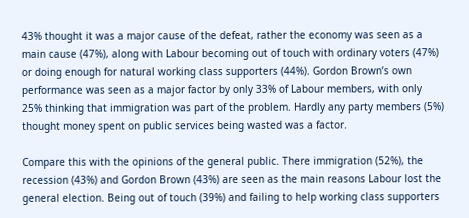43% thought it was a major cause of the defeat, rather the economy was seen as a main cause (47%), along with Labour becoming out of touch with ordinary voters (47%) or doing enough for natural working class supporters (44%). Gordon Brown’s own performance was seen as a major factor by only 33% of Labour members, with only 25% thinking that immigration was part of the problem. Hardly any party members (5%) thought money spent on public services being wasted was a factor.

Compare this with the opinions of the general public. There immigration (52%), the recession (43%) and Gordon Brown (43%) are seen as the main reasons Labour lost the general election. Being out of touch (39%) and failing to help working class supporters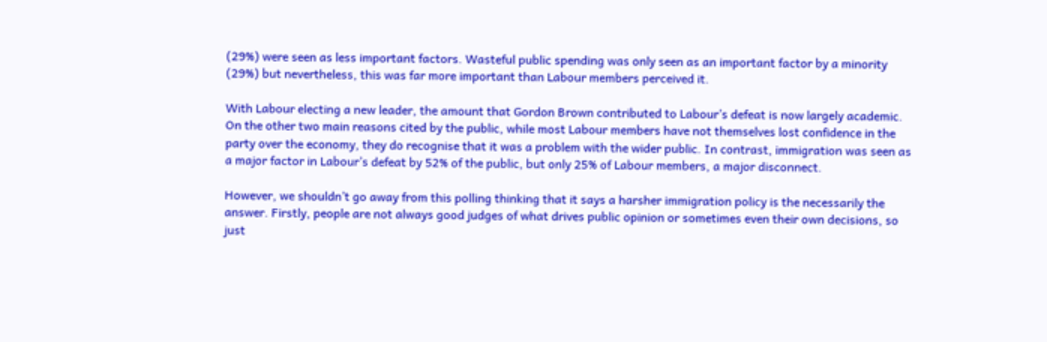(29%) were seen as less important factors. Wasteful public spending was only seen as an important factor by a minority (29%) but nevertheless, this was far more important than Labour members perceived it.

With Labour electing a new leader, the amount that Gordon Brown contributed to Labour’s defeat is now largely academic. On the other two main reasons cited by the public, while most Labour members have not themselves lost confidence in the party over the economy, they do recognise that it was a problem with the wider public. In contrast, immigration was seen as a major factor in Labour’s defeat by 52% of the public, but only 25% of Labour members, a major disconnect.

However, we shouldn’t go away from this polling thinking that it says a harsher immigration policy is the necessarily the answer. Firstly, people are not always good judges of what drives public opinion or sometimes even their own decisions, so just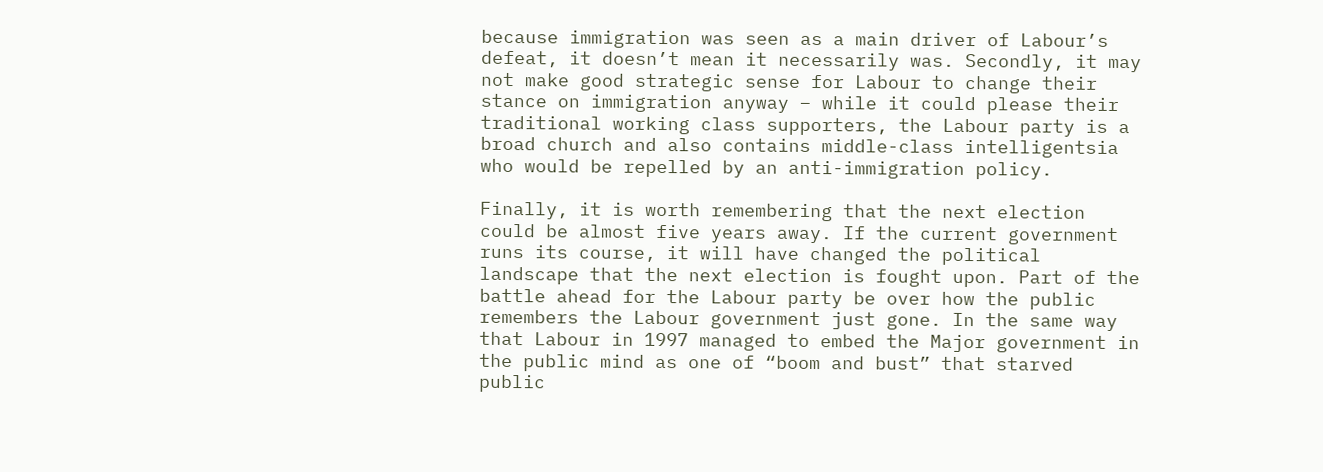because immigration was seen as a main driver of Labour’s defeat, it doesn’t mean it necessarily was. Secondly, it may not make good strategic sense for Labour to change their stance on immigration anyway – while it could please their traditional working class supporters, the Labour party is a broad church and also contains middle-class intelligentsia who would be repelled by an anti-immigration policy.

Finally, it is worth remembering that the next election could be almost five years away. If the current government runs its course, it will have changed the political landscape that the next election is fought upon. Part of the battle ahead for the Labour party be over how the public remembers the Labour government just gone. In the same way that Labour in 1997 managed to embed the Major government in the public mind as one of “boom and bust” that starved public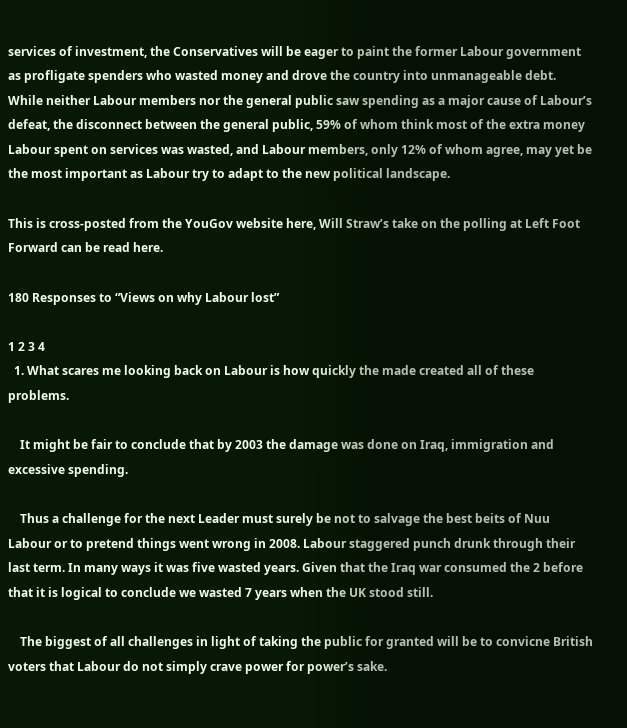services of investment, the Conservatives will be eager to paint the former Labour government as profligate spenders who wasted money and drove the country into unmanageable debt. While neither Labour members nor the general public saw spending as a major cause of Labour’s defeat, the disconnect between the general public, 59% of whom think most of the extra money Labour spent on services was wasted, and Labour members, only 12% of whom agree, may yet be the most important as Labour try to adapt to the new political landscape.

This is cross-posted from the YouGov website here, Will Straw’s take on the polling at Left Foot Forward can be read here.

180 Responses to “Views on why Labour lost”

1 2 3 4
  1. What scares me looking back on Labour is how quickly the made created all of these problems.

    It might be fair to conclude that by 2003 the damage was done on Iraq, immigration and excessive spending.

    Thus a challenge for the next Leader must surely be not to salvage the best beits of Nuu Labour or to pretend things went wrong in 2008. Labour staggered punch drunk through their last term. In many ways it was five wasted years. Given that the Iraq war consumed the 2 before that it is logical to conclude we wasted 7 years when the UK stood still.

    The biggest of all challenges in light of taking the public for granted will be to convicne British voters that Labour do not simply crave power for power’s sake.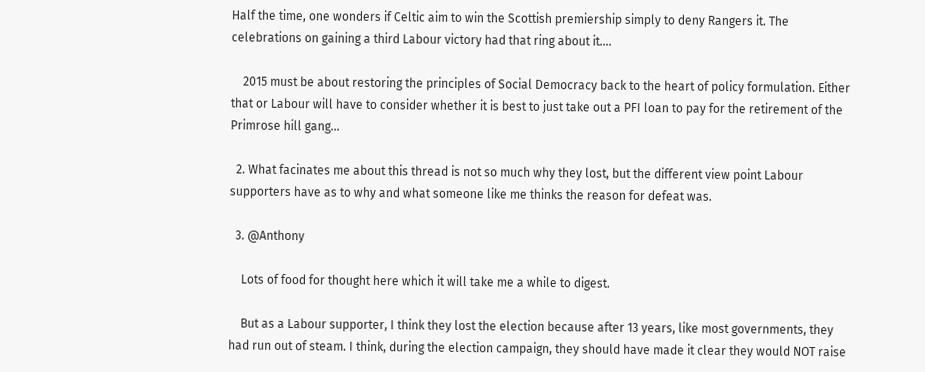Half the time, one wonders if Celtic aim to win the Scottish premiership simply to deny Rangers it. The celebrations on gaining a third Labour victory had that ring about it….

    2015 must be about restoring the principles of Social Democracy back to the heart of policy formulation. Either that or Labour will have to consider whether it is best to just take out a PFI loan to pay for the retirement of the Primrose hill gang…

  2. What facinates me about this thread is not so much why they lost, but the different view point Labour supporters have as to why and what someone like me thinks the reason for defeat was.

  3. @Anthony

    Lots of food for thought here which it will take me a while to digest.

    But as a Labour supporter, I think they lost the election because after 13 years, like most governments, they had run out of steam. I think, during the election campaign, they should have made it clear they would NOT raise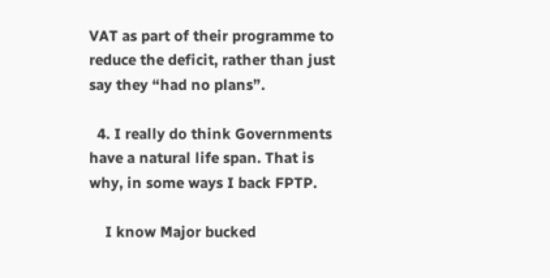VAT as part of their programme to reduce the deficit, rather than just say they “had no plans”.

  4. I really do think Governments have a natural life span. That is why, in some ways I back FPTP.

    I know Major bucked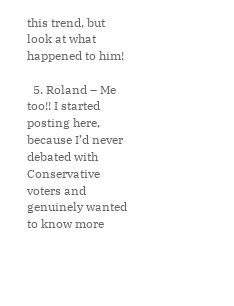this trend, but look at what happened to him!

  5. Roland – Me too!! I started posting here, because I’d never debated with Conservative voters and genuinely wanted to know more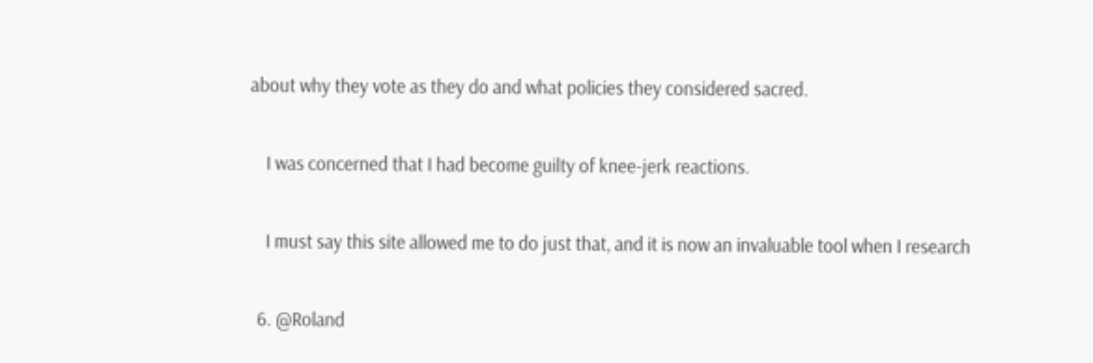about why they vote as they do and what policies they considered sacred.

    I was concerned that I had become guilty of knee-jerk reactions.

    I must say this site allowed me to do just that, and it is now an invaluable tool when I research

  6. @Roland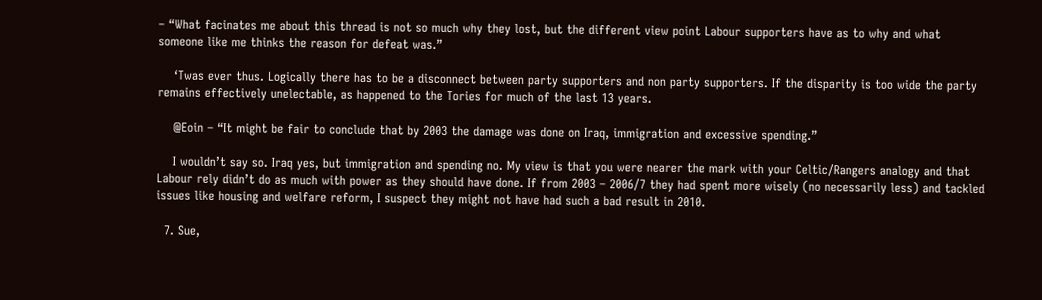– “What facinates me about this thread is not so much why they lost, but the different view point Labour supporters have as to why and what someone like me thinks the reason for defeat was.”

    ‘Twas ever thus. Logically there has to be a disconnect between party supporters and non party supporters. If the disparity is too wide the party remains effectively unelectable, as happened to the Tories for much of the last 13 years.

    @Eoin – “It might be fair to conclude that by 2003 the damage was done on Iraq, immigration and excessive spending.”

    I wouldn’t say so. Iraq yes, but immigration and spending no. My view is that you were nearer the mark with your Celtic/Rangers analogy and that Labour rely didn’t do as much with power as they should have done. If from 2003 – 2006/7 they had spent more wisely (no necessarily less) and tackled issues like housing and welfare reform, I suspect they might not have had such a bad result in 2010.

  7. Sue,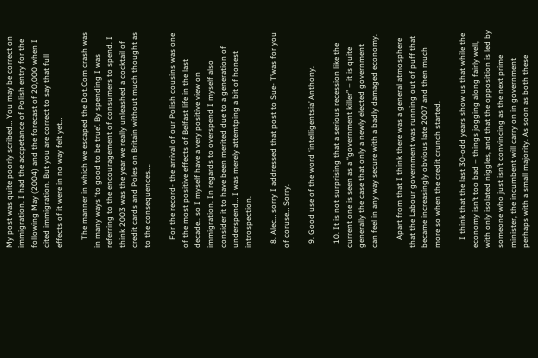My post was quite poorly scribed… You may be correct on immigration. I had the accpetance of Polish entry for the following May (2004) and the forecast of 20,000 when I cited immigration. But you are correct to say that full effects of it were in no way felt yet…

    The manner in which we escaped the Dot.Com crash was in many ways ‘to good to be true’. By spending I was referring to the encouragement of consumers to spend. I think 2003 was the year we really unleashed a cocktail of credit cards and Poles on Britain without much thought as to the consequences….

    For the record- the arrival of our Polish cousins was one of the most positive effects of Belfast life in the last decade.. so I myself have a very positive view on immigration. In regards to overspend I myself also consider it to have been merited due to a generation of underspend… I was merely attemtping a bit of honest introspection.

  8. Alec… sorry I addressed that post to Sue- T’was for you of coruse… Sorry.

  9. Good use of the word ‘intelligentsia’ Anthony.

  10. It is not surprising that a serious recession like the current one is seen as a “government killer” – it is quite generally the case that only a newly elected government can feel in any way secure with a badly damaged economy.

    Apart from that I think there was a general atmosphere that the Labour government was running out of puff that became increasingly obvious late 2007 and then much more so when the credit crunch started.

    I think that the last 30-odd years show us that while the economy isn’t too bad – things jogging along fairly well, with only isolated niggles, and that the opposition is led by someone who just isn’t convincing as the next prime minister, the incumbent will carry on in government perhaps with a small majority. As soon as both these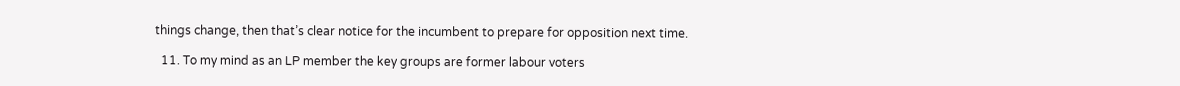things change, then that’s clear notice for the incumbent to prepare for opposition next time.

  11. To my mind as an LP member the key groups are former labour voters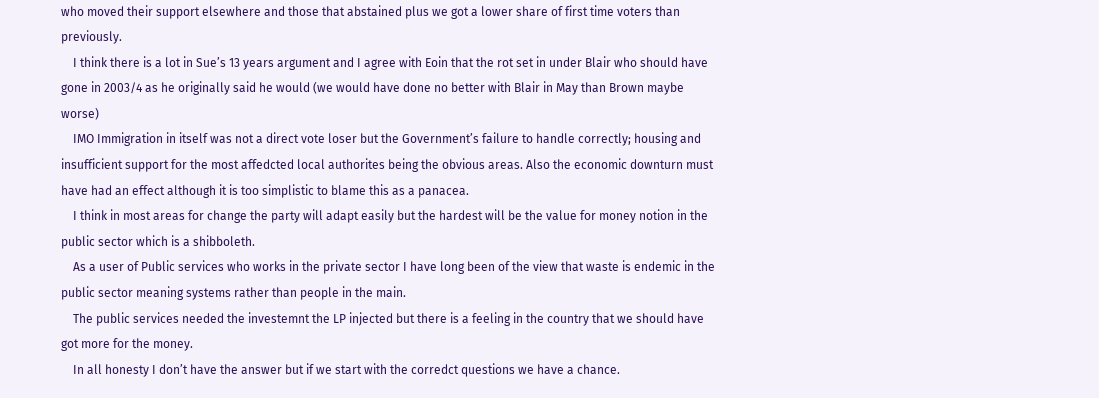who moved their support elsewhere and those that abstained plus we got a lower share of first time voters than previously.
    I think there is a lot in Sue’s 13 years argument and I agree with Eoin that the rot set in under Blair who should have gone in 2003/4 as he originally said he would (we would have done no better with Blair in May than Brown maybe worse)
    IMO Immigration in itself was not a direct vote loser but the Government’s failure to handle correctly; housing and insufficient support for the most affedcted local authorites being the obvious areas. Also the economic downturn must have had an effect although it is too simplistic to blame this as a panacea.
    I think in most areas for change the party will adapt easily but the hardest will be the value for money notion in the public sector which is a shibboleth.
    As a user of Public services who works in the private sector I have long been of the view that waste is endemic in the public sector meaning systems rather than people in the main.
    The public services needed the investemnt the LP injected but there is a feeling in the country that we should have got more for the money.
    In all honesty I don’t have the answer but if we start with the corredct questions we have a chance.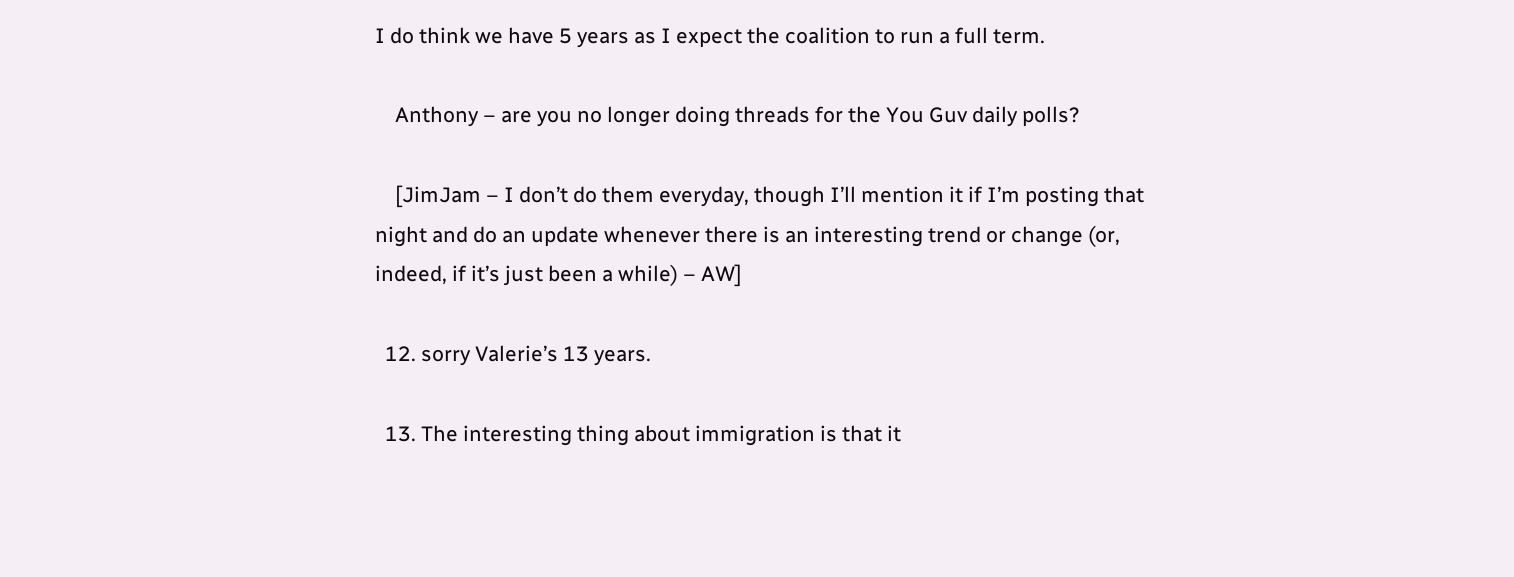I do think we have 5 years as I expect the coalition to run a full term.

    Anthony – are you no longer doing threads for the You Guv daily polls?

    [JimJam – I don’t do them everyday, though I’ll mention it if I’m posting that night and do an update whenever there is an interesting trend or change (or, indeed, if it’s just been a while) – AW]

  12. sorry Valerie’s 13 years.

  13. The interesting thing about immigration is that it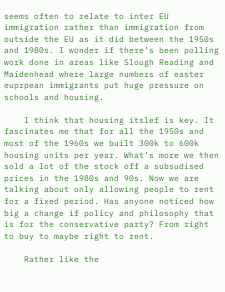seems often to relate to inter EU immigration rather than immigration from outside the EU as it did between the 1950s and 1980s. I wonder if there’s been polling work done in areas like Slough Reading and Maidenhead where large numbers of easter euprpean immigrants put huge pressure on schools and housing.

    I think that housing itslef is key. It fascinates me that for all the 1950s and most of the 1960s we built 300k to 600k housing units per year. What’s more we then sold a lot of the stock off a subsudised prices in the 1980s and 90s. Now we are talking about only allowing people to rent for a fixed period. Has anyone noticed how big a change if policy and philosophy that is for the conservative party? From right to buy to maybe right to rent.

    Rather like the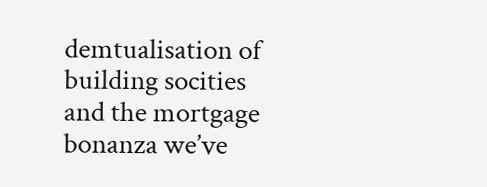demtualisation of building socities and the mortgage bonanza we’ve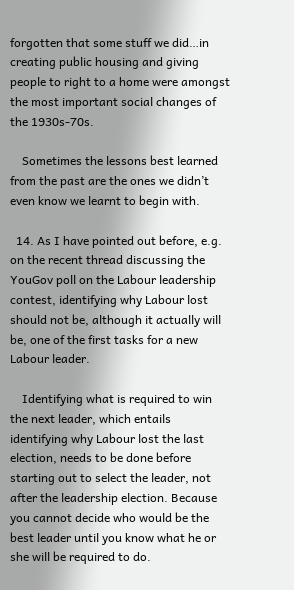forgotten that some stuff we did…in creating public housing and giving people to right to a home were amongst the most important social changes of the 1930s-70s.

    Sometimes the lessons best learned from the past are the ones we didn’t even know we learnt to begin with.

  14. As I have pointed out before, e.g. on the recent thread discussing the YouGov poll on the Labour leadership contest, identifying why Labour lost should not be, although it actually will be, one of the first tasks for a new Labour leader.

    Identifying what is required to win the next leader, which entails identifying why Labour lost the last election, needs to be done before starting out to select the leader, not after the leadership election. Because you cannot decide who would be the best leader until you know what he or she will be required to do.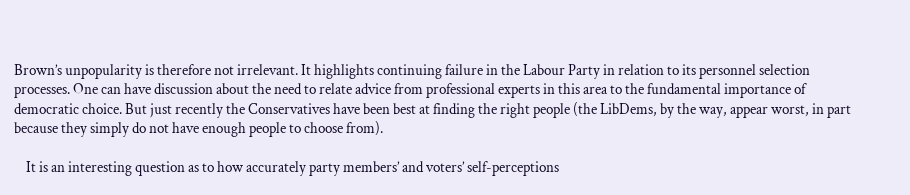Brown’s unpopularity is therefore not irrelevant. It highlights continuing failure in the Labour Party in relation to its personnel selection processes. One can have discussion about the need to relate advice from professional experts in this area to the fundamental importance of democratic choice. But just recently the Conservatives have been best at finding the right people (the LibDems, by the way, appear worst, in part because they simply do not have enough people to choose from).

    It is an interesting question as to how accurately party members’ and voters’ self-perceptions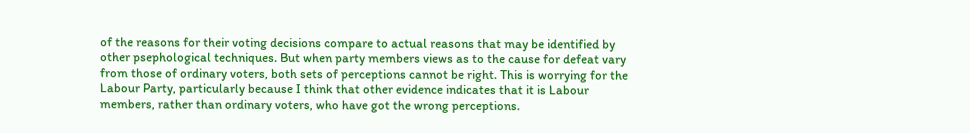of the reasons for their voting decisions compare to actual reasons that may be identified by other psephological techniques. But when party members views as to the cause for defeat vary from those of ordinary voters, both sets of perceptions cannot be right. This is worrying for the Labour Party, particularly because I think that other evidence indicates that it is Labour members, rather than ordinary voters, who have got the wrong perceptions.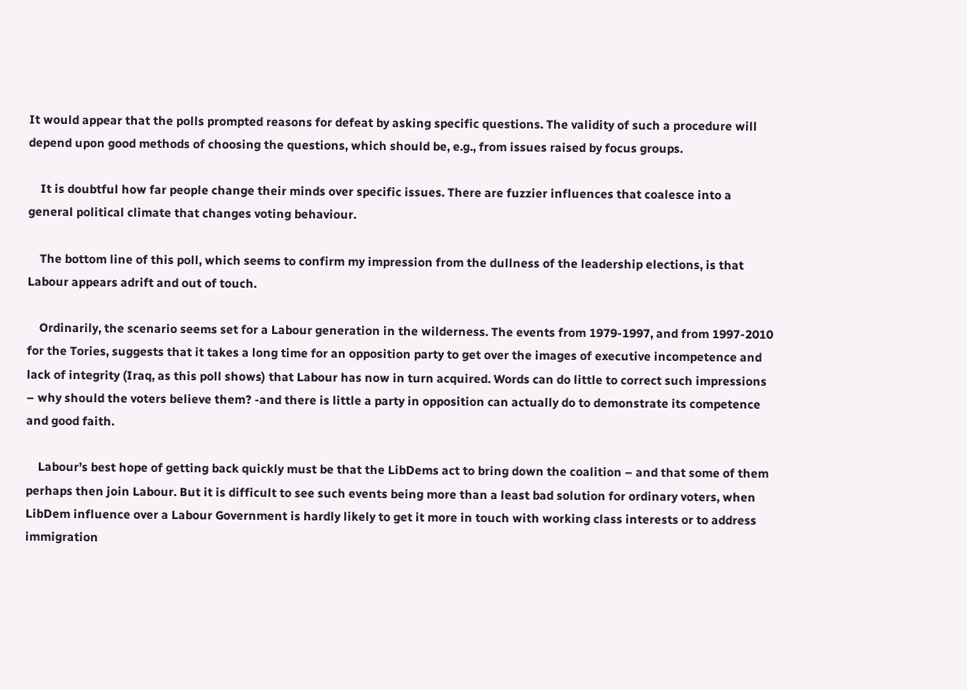It would appear that the polls prompted reasons for defeat by asking specific questions. The validity of such a procedure will depend upon good methods of choosing the questions, which should be, e.g., from issues raised by focus groups.

    It is doubtful how far people change their minds over specific issues. There are fuzzier influences that coalesce into a general political climate that changes voting behaviour.

    The bottom line of this poll, which seems to confirm my impression from the dullness of the leadership elections, is that Labour appears adrift and out of touch.

    Ordinarily, the scenario seems set for a Labour generation in the wilderness. The events from 1979-1997, and from 1997-2010 for the Tories, suggests that it takes a long time for an opposition party to get over the images of executive incompetence and lack of integrity (Iraq, as this poll shows) that Labour has now in turn acquired. Words can do little to correct such impressions – why should the voters believe them? -and there is little a party in opposition can actually do to demonstrate its competence and good faith.

    Labour’s best hope of getting back quickly must be that the LibDems act to bring down the coalition – and that some of them perhaps then join Labour. But it is difficult to see such events being more than a least bad solution for ordinary voters, when LibDem influence over a Labour Government is hardly likely to get it more in touch with working class interests or to address immigration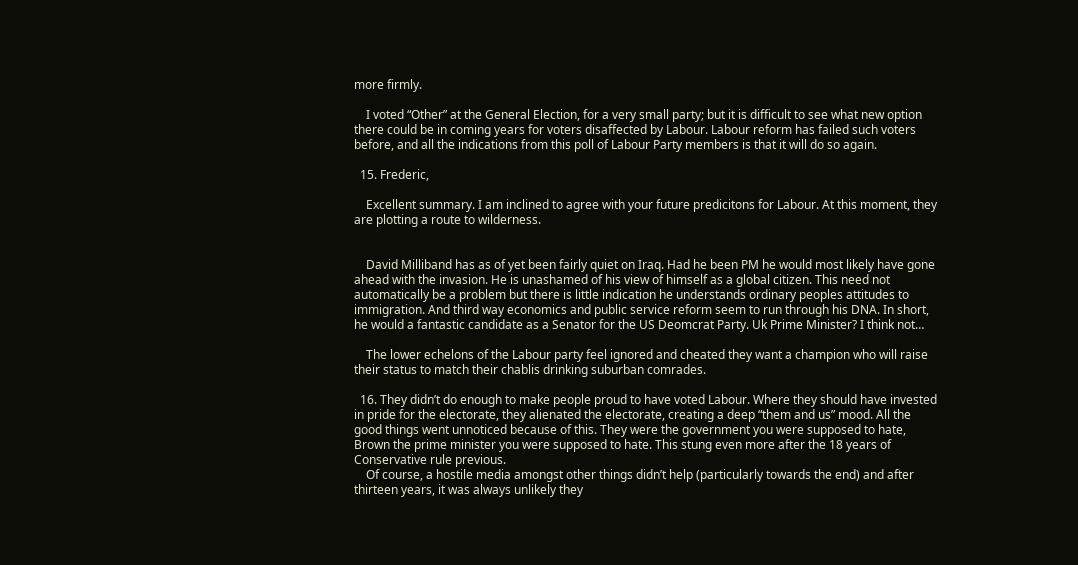more firmly.

    I voted “Other” at the General Election, for a very small party; but it is difficult to see what new option there could be in coming years for voters disaffected by Labour. Labour reform has failed such voters before, and all the indications from this poll of Labour Party members is that it will do so again.

  15. Frederic,

    Excellent summary. I am inclined to agree with your future predicitons for Labour. At this moment, they are plotting a route to wilderness.


    David Milliband has as of yet been fairly quiet on Iraq. Had he been PM he would most likely have gone ahead with the invasion. He is unashamed of his view of himself as a global citizen. This need not automatically be a problem but there is little indication he understands ordinary peoples attitudes to immigration. And third way economics and public service reform seem to run through his DNA. In short, he would a fantastic candidate as a Senator for the US Deomcrat Party. Uk Prime Minister? I think not…

    The lower echelons of the Labour party feel ignored and cheated they want a champion who will raise their status to match their chablis drinking suburban comrades.

  16. They didn’t do enough to make people proud to have voted Labour. Where they should have invested in pride for the electorate, they alienated the electorate, creating a deep “them and us” mood. All the good things went unnoticed because of this. They were the government you were supposed to hate, Brown the prime minister you were supposed to hate. This stung even more after the 18 years of Conservative rule previous.
    Of course, a hostile media amongst other things didn’t help (particularly towards the end) and after thirteen years, it was always unlikely they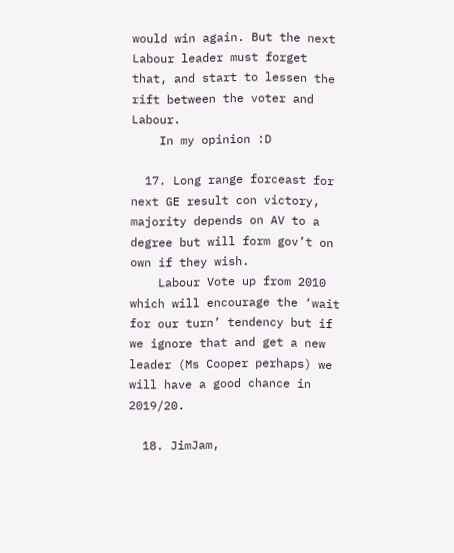would win again. But the next Labour leader must forget that, and start to lessen the rift between the voter and Labour.
    In my opinion :D

  17. Long range forceast for next GE result con victory, majority depends on AV to a degree but will form gov’t on own if they wish.
    Labour Vote up from 2010 which will encourage the ‘wait for our turn’ tendency but if we ignore that and get a new leader (Ms Cooper perhaps) we will have a good chance in 2019/20.

  18. JimJam,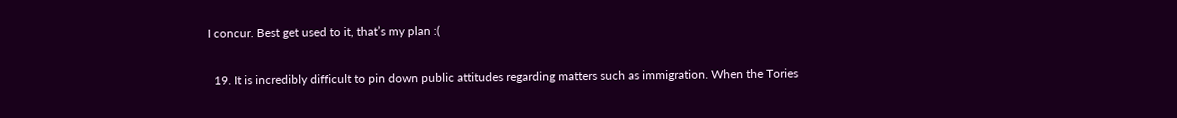I concur. Best get used to it, that’s my plan :(

  19. It is incredibly difficult to pin down public attitudes regarding matters such as immigration. When the Tories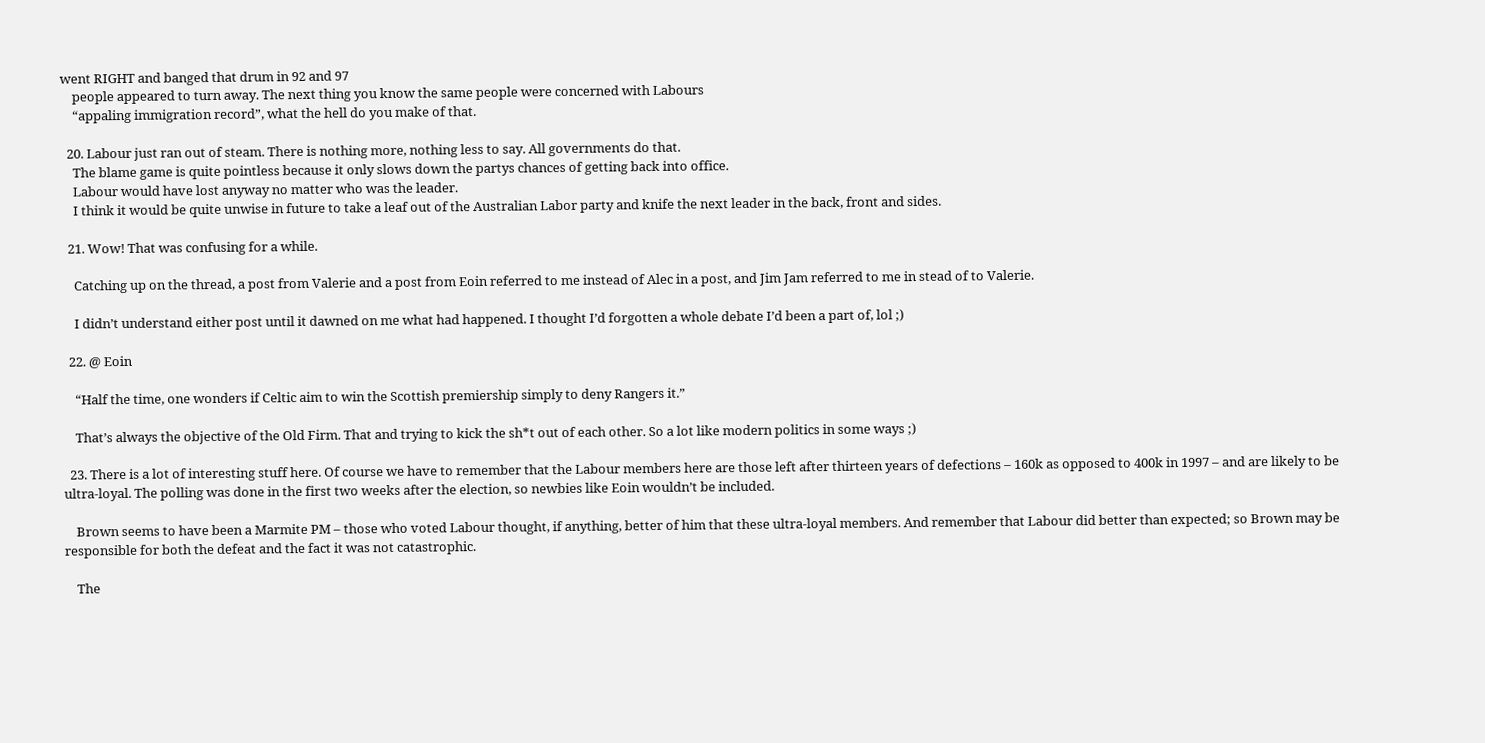went RIGHT and banged that drum in 92 and 97
    people appeared to turn away. The next thing you know the same people were concerned with Labours
    “appaling immigration record”, what the hell do you make of that.

  20. Labour just ran out of steam. There is nothing more, nothing less to say. All governments do that.
    The blame game is quite pointless because it only slows down the partys chances of getting back into office.
    Labour would have lost anyway no matter who was the leader.
    I think it would be quite unwise in future to take a leaf out of the Australian Labor party and knife the next leader in the back, front and sides.

  21. Wow! That was confusing for a while.

    Catching up on the thread, a post from Valerie and a post from Eoin referred to me instead of Alec in a post, and Jim Jam referred to me in stead of to Valerie.

    I didn’t understand either post until it dawned on me what had happened. I thought I’d forgotten a whole debate I’d been a part of, lol ;)

  22. @ Eoin

    “Half the time, one wonders if Celtic aim to win the Scottish premiership simply to deny Rangers it.”

    That’s always the objective of the Old Firm. That and trying to kick the sh*t out of each other. So a lot like modern politics in some ways ;)

  23. There is a lot of interesting stuff here. Of course we have to remember that the Labour members here are those left after thirteen years of defections – 160k as opposed to 400k in 1997 – and are likely to be ultra-loyal. The polling was done in the first two weeks after the election, so newbies like Eoin wouldn’t be included.

    Brown seems to have been a Marmite PM – those who voted Labour thought, if anything, better of him that these ultra-loyal members. And remember that Labour did better than expected; so Brown may be responsible for both the defeat and the fact it was not catastrophic.

    The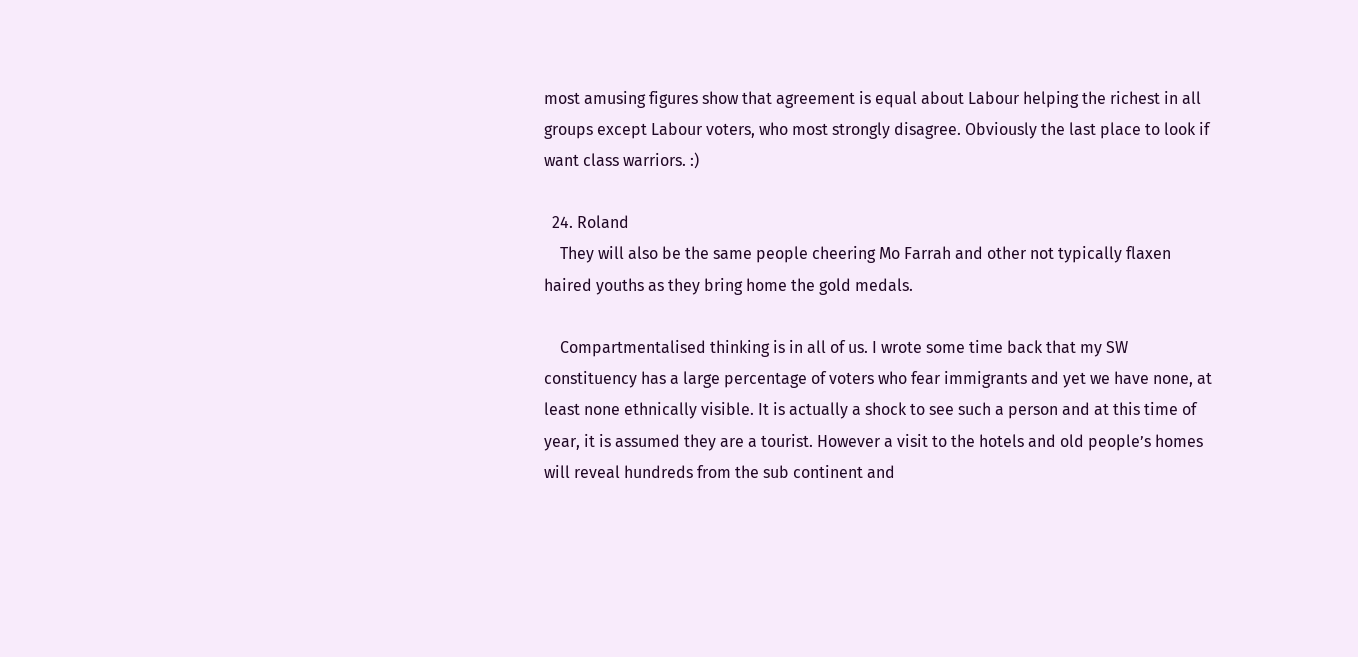most amusing figures show that agreement is equal about Labour helping the richest in all groups except Labour voters, who most strongly disagree. Obviously the last place to look if want class warriors. :)

  24. Roland
    They will also be the same people cheering Mo Farrah and other not typically flaxen haired youths as they bring home the gold medals.

    Compartmentalised thinking is in all of us. I wrote some time back that my SW constituency has a large percentage of voters who fear immigrants and yet we have none, at least none ethnically visible. It is actually a shock to see such a person and at this time of year, it is assumed they are a tourist. However a visit to the hotels and old people’s homes will reveal hundreds from the sub continent and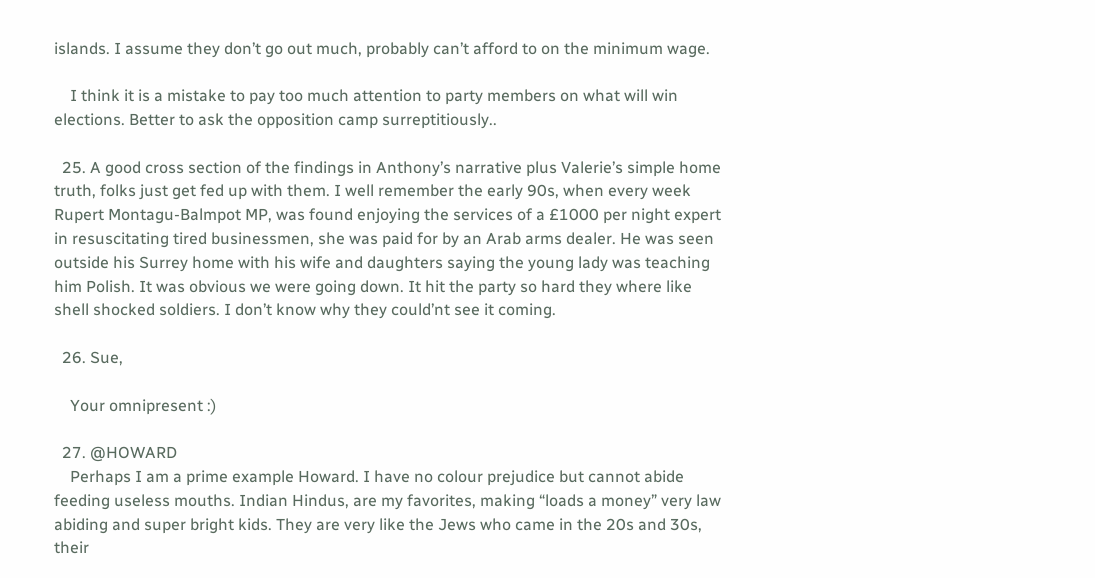islands. I assume they don’t go out much, probably can’t afford to on the minimum wage.

    I think it is a mistake to pay too much attention to party members on what will win elections. Better to ask the opposition camp surreptitiously..

  25. A good cross section of the findings in Anthony’s narrative plus Valerie’s simple home truth, folks just get fed up with them. I well remember the early 90s, when every week Rupert Montagu-Balmpot MP, was found enjoying the services of a £1000 per night expert in resuscitating tired businessmen, she was paid for by an Arab arms dealer. He was seen outside his Surrey home with his wife and daughters saying the young lady was teaching him Polish. It was obvious we were going down. It hit the party so hard they where like shell shocked soldiers. I don’t know why they could’nt see it coming.

  26. Sue,

    Your omnipresent :)

  27. @HOWARD
    Perhaps I am a prime example Howard. I have no colour prejudice but cannot abide feeding useless mouths. Indian Hindus, are my favorites, making “loads a money” very law abiding and super bright kids. They are very like the Jews who came in the 20s and 30s, their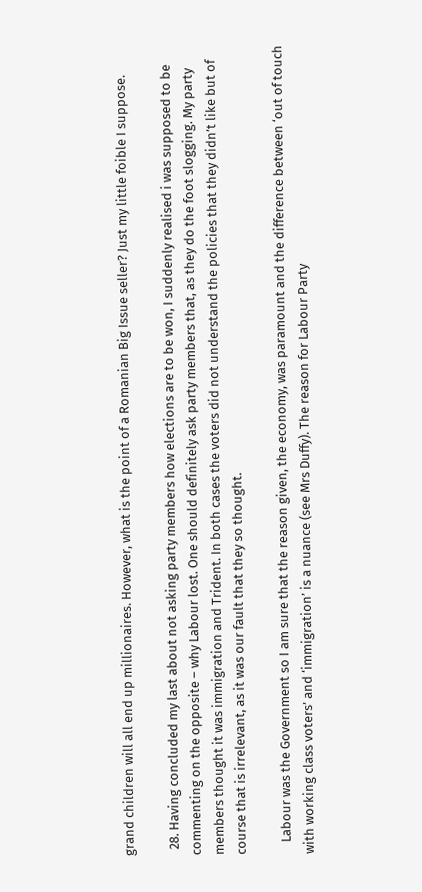grand children will all end up millionaires. However, what is the point of a Romanian Big Issue seller? Just my little foible I suppose.

  28. Having concluded my last about not asking party members how elections are to be won, I suddenly realised i was supposed to be commenting on the opposite – why Labour lost. One should definitely ask party members that, as they do the foot slogging. My party members thought it was immigration and Trident. In both cases the voters did not understand the policies that they didn’t like but of course that is irrelevant, as it was our fault that they so thought.

    Labour was the Government so I am sure that the reason given, the economy, was paramount and the difference between ‘out of touch with working class voters’ and ‘immigration’ is a nuance (see Mrs Duffy). The reason for Labour Party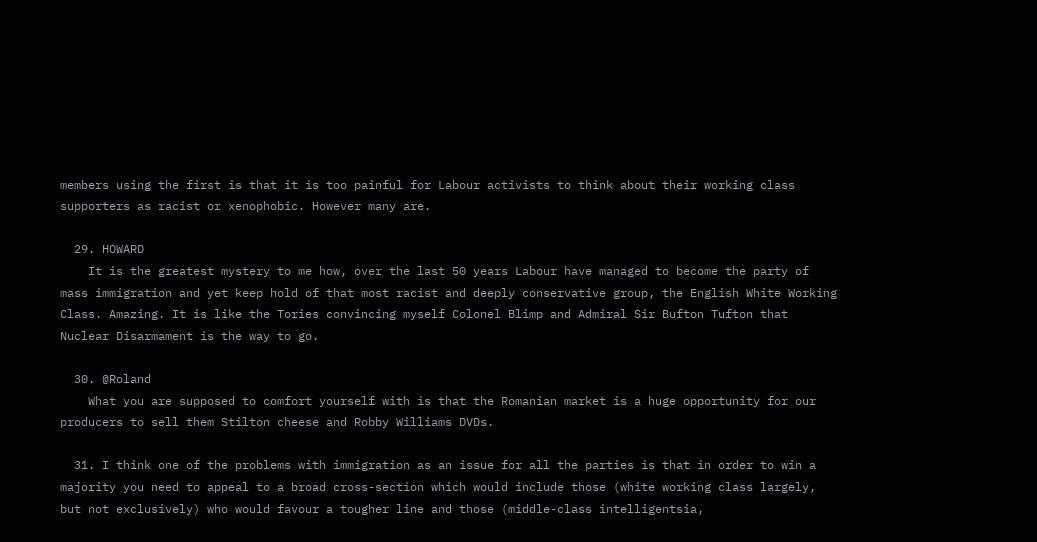members using the first is that it is too painful for Labour activists to think about their working class supporters as racist or xenophobic. However many are.

  29. HOWARD
    It is the greatest mystery to me how, over the last 50 years Labour have managed to become the party of mass immigration and yet keep hold of that most racist and deeply conservative group, the English White Working Class. Amazing. It is like the Tories convincing myself Colonel Blimp and Admiral Sir Bufton Tufton that Nuclear Disarmament is the way to go.

  30. @Roland
    What you are supposed to comfort yourself with is that the Romanian market is a huge opportunity for our producers to sell them Stilton cheese and Robby Williams DVDs.

  31. I think one of the problems with immigration as an issue for all the parties is that in order to win a majority you need to appeal to a broad cross-section which would include those (white working class largely, but not exclusively) who would favour a tougher line and those (middle-class intelligentsia,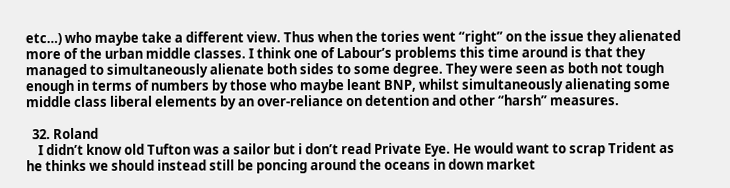etc…) who maybe take a different view. Thus when the tories went “right” on the issue they alienated more of the urban middle classes. I think one of Labour’s problems this time around is that they managed to simultaneously alienate both sides to some degree. They were seen as both not tough enough in terms of numbers by those who maybe leant BNP, whilst simultaneously alienating some middle class liberal elements by an over-reliance on detention and other “harsh” measures.

  32. Roland
    I didn’t know old Tufton was a sailor but i don’t read Private Eye. He would want to scrap Trident as he thinks we should instead still be poncing around the oceans in down market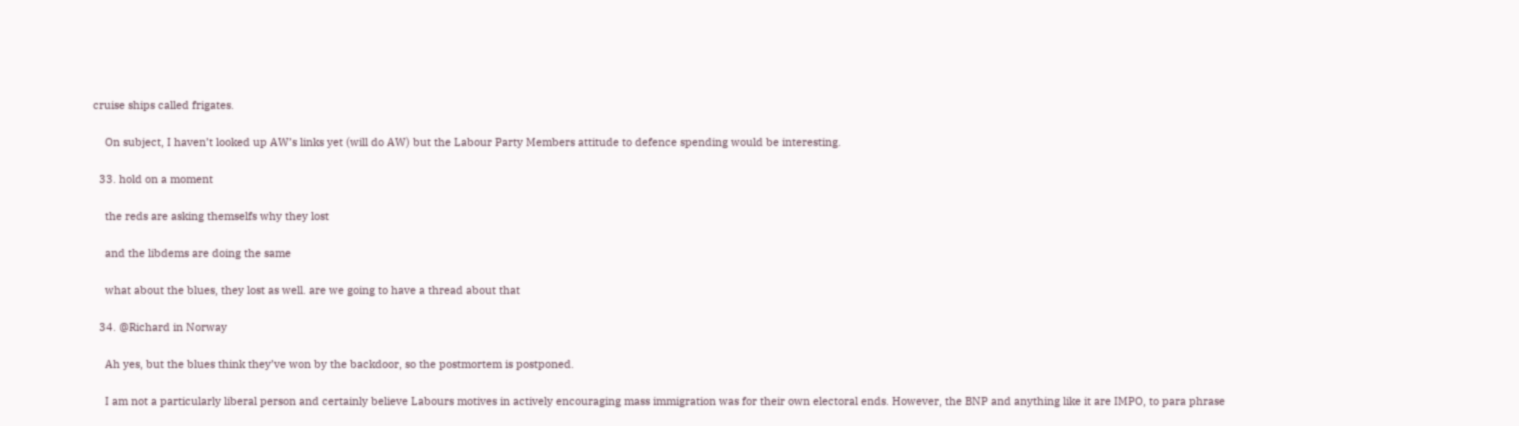cruise ships called frigates.

    On subject, I haven’t looked up AW’s links yet (will do AW) but the Labour Party Members attitude to defence spending would be interesting.

  33. hold on a moment

    the reds are asking themselfs why they lost

    and the libdems are doing the same

    what about the blues, they lost as well. are we going to have a thread about that

  34. @Richard in Norway

    Ah yes, but the blues think they’ve won by the backdoor, so the postmortem is postponed.

    I am not a particularly liberal person and certainly believe Labours motives in actively encouraging mass immigration was for their own electoral ends. However, the BNP and anything like it are IMPO, to para phrase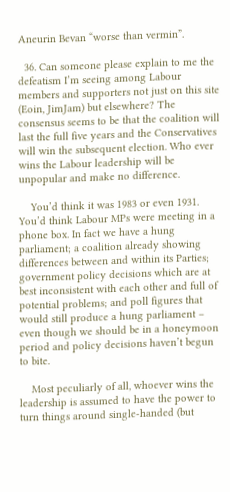Aneurin Bevan “worse than vermin”.

  36. Can someone please explain to me the defeatism I’m seeing among Labour members and supporters not just on this site (Eoin, JimJam) but elsewhere? The consensus seems to be that the coalition will last the full five years and the Conservatives will win the subsequent election. Who ever wins the Labour leadership will be unpopular and make no difference.

    You’d think it was 1983 or even 1931. You’d think Labour MPs were meeting in a phone box. In fact we have a hung parliament; a coalition already showing differences between and within its Parties; government policy decisions which are at best inconsistent with each other and full of potential problems; and poll figures that would still produce a hung parliament – even though we should be in a honeymoon period and policy decisions haven’t begun to bite.

    Most peculiarly of all, whoever wins the leadership is assumed to have the power to turn things around single-handed (but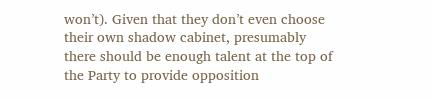won’t). Given that they don’t even choose their own shadow cabinet, presumably there should be enough talent at the top of the Party to provide opposition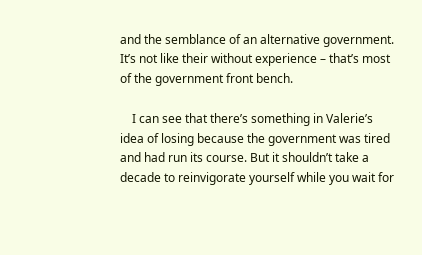and the semblance of an alternative government. It’s not like their without experience – that’s most of the government front bench.

    I can see that there’s something in Valerie’s idea of losing because the government was tired and had run its course. But it shouldn’t take a decade to reinvigorate yourself while you wait for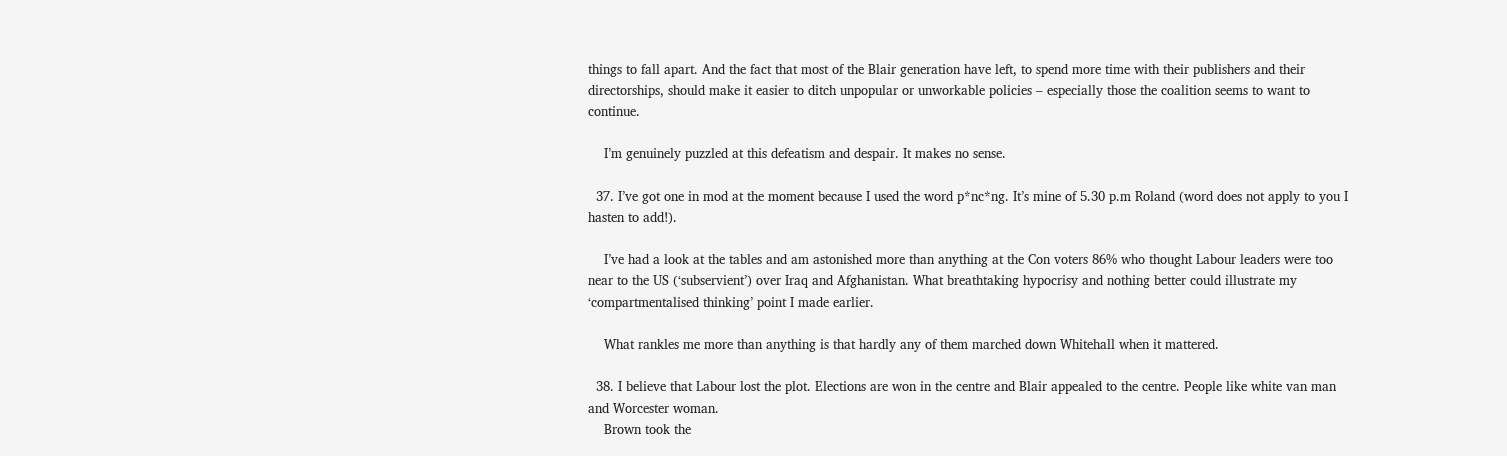things to fall apart. And the fact that most of the Blair generation have left, to spend more time with their publishers and their directorships, should make it easier to ditch unpopular or unworkable policies – especially those the coalition seems to want to continue.

    I’m genuinely puzzled at this defeatism and despair. It makes no sense.

  37. I’ve got one in mod at the moment because I used the word p*nc*ng. It’s mine of 5.30 p.m Roland (word does not apply to you I hasten to add!).

    I’ve had a look at the tables and am astonished more than anything at the Con voters 86% who thought Labour leaders were too near to the US (‘subservient’) over Iraq and Afghanistan. What breathtaking hypocrisy and nothing better could illustrate my ‘compartmentalised thinking’ point I made earlier.

    What rankles me more than anything is that hardly any of them marched down Whitehall when it mattered.

  38. I believe that Labour lost the plot. Elections are won in the centre and Blair appealed to the centre. People like white van man and Worcester woman.
    Brown took the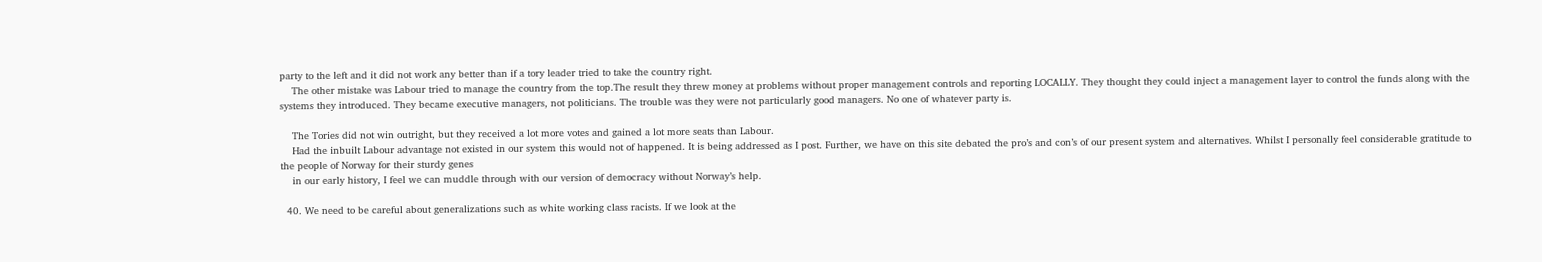party to the left and it did not work any better than if a tory leader tried to take the country right.
    The other mistake was Labour tried to manage the country from the top.The result they threw money at problems without proper management controls and reporting LOCALLY. They thought they could inject a management layer to control the funds along with the systems they introduced. They became executive managers, not politicians. The trouble was they were not particularly good managers. No one of whatever party is.

    The Tories did not win outright, but they received a lot more votes and gained a lot more seats than Labour.
    Had the inbuilt Labour advantage not existed in our system this would not of happened. It is being addressed as I post. Further, we have on this site debated the pro’s and con’s of our present system and alternatives. Whilst I personally feel considerable gratitude to the people of Norway for their sturdy genes
    in our early history, I feel we can muddle through with our version of democracy without Norway’s help.

  40. We need to be careful about generalizations such as white working class racists. If we look at the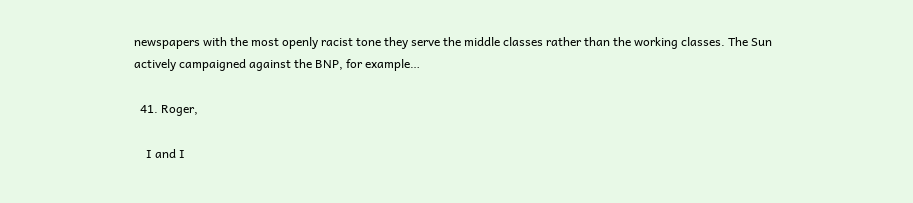newspapers with the most openly racist tone they serve the middle classes rather than the working classes. The Sun actively campaigned against the BNP, for example…

  41. Roger,

    I and I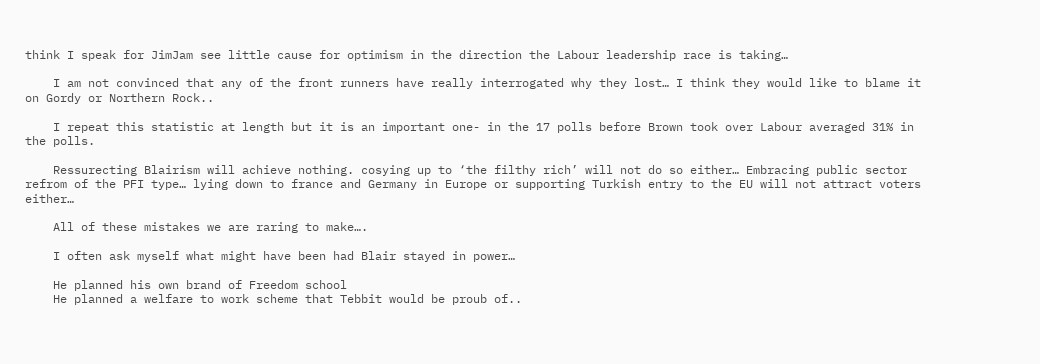think I speak for JimJam see little cause for optimism in the direction the Labour leadership race is taking…

    I am not convinced that any of the front runners have really interrogated why they lost… I think they would like to blame it on Gordy or Northern Rock..

    I repeat this statistic at length but it is an important one- in the 17 polls before Brown took over Labour averaged 31% in the polls.

    Ressurecting Blairism will achieve nothing. cosying up to ‘the filthy rich’ will not do so either… Embracing public sector refrom of the PFI type… lying down to france and Germany in Europe or supporting Turkish entry to the EU will not attract voters either…

    All of these mistakes we are raring to make….

    I often ask myself what might have been had Blair stayed in power…

    He planned his own brand of Freedom school
    He planned a welfare to work scheme that Tebbit would be proub of..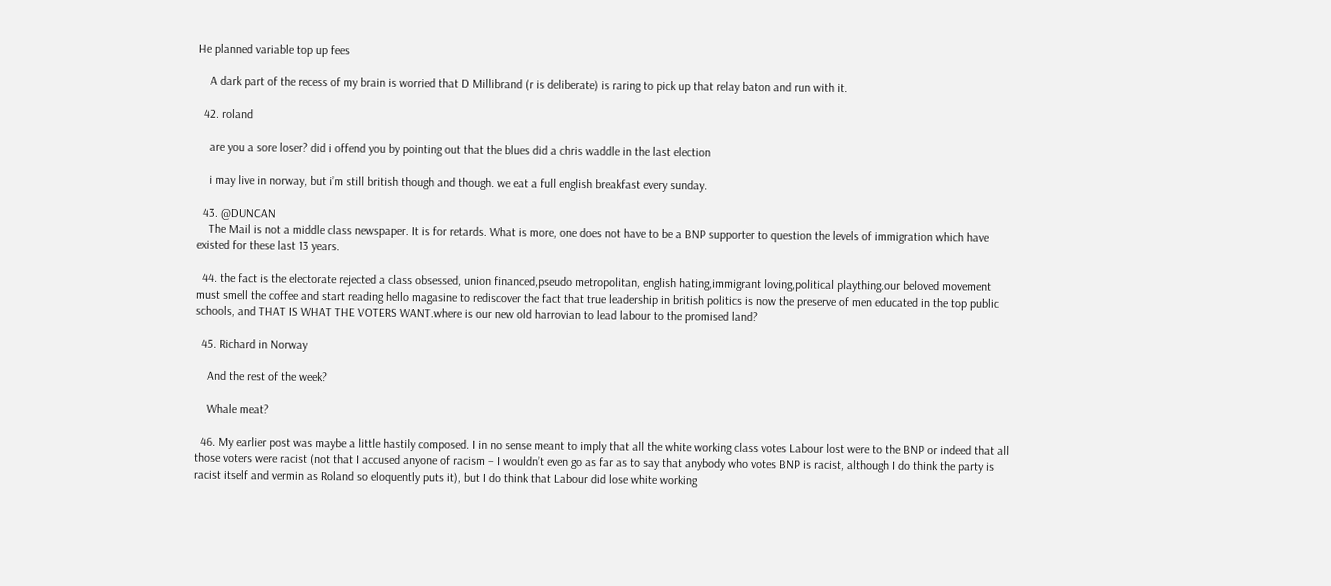He planned variable top up fees

    A dark part of the recess of my brain is worried that D Millibrand (r is deliberate) is raring to pick up that relay baton and run with it.

  42. roland

    are you a sore loser? did i offend you by pointing out that the blues did a chris waddle in the last election

    i may live in norway, but i’m still british though and though. we eat a full english breakfast every sunday.

  43. @DUNCAN
    The Mail is not a middle class newspaper. It is for retards. What is more, one does not have to be a BNP supporter to question the levels of immigration which have existed for these last 13 years.

  44. the fact is the electorate rejected a class obsessed, union financed,pseudo metropolitan, english hating,immigrant loving,political plaything.our beloved movement must smell the coffee and start reading hello magasine to rediscover the fact that true leadership in british politics is now the preserve of men educated in the top public schools, and THAT IS WHAT THE VOTERS WANT.where is our new old harrovian to lead labour to the promised land?

  45. Richard in Norway

    And the rest of the week?

    Whale meat?

  46. My earlier post was maybe a little hastily composed. I in no sense meant to imply that all the white working class votes Labour lost were to the BNP or indeed that all those voters were racist (not that I accused anyone of racism – I wouldn’t even go as far as to say that anybody who votes BNP is racist, although I do think the party is racist itself and vermin as Roland so eloquently puts it), but I do think that Labour did lose white working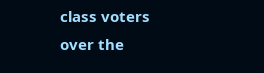class voters over the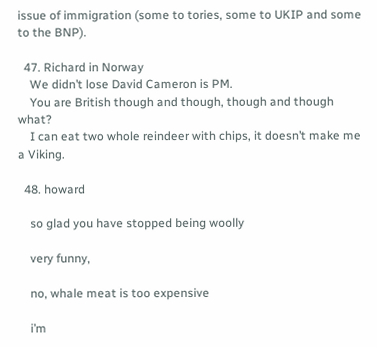issue of immigration (some to tories, some to UKIP and some to the BNP).

  47. Richard in Norway
    We didn’t lose David Cameron is PM.
    You are British though and though, though and though what?
    I can eat two whole reindeer with chips, it doesn’t make me a Viking.

  48. howard

    so glad you have stopped being woolly

    very funny,

    no, whale meat is too expensive

    i’m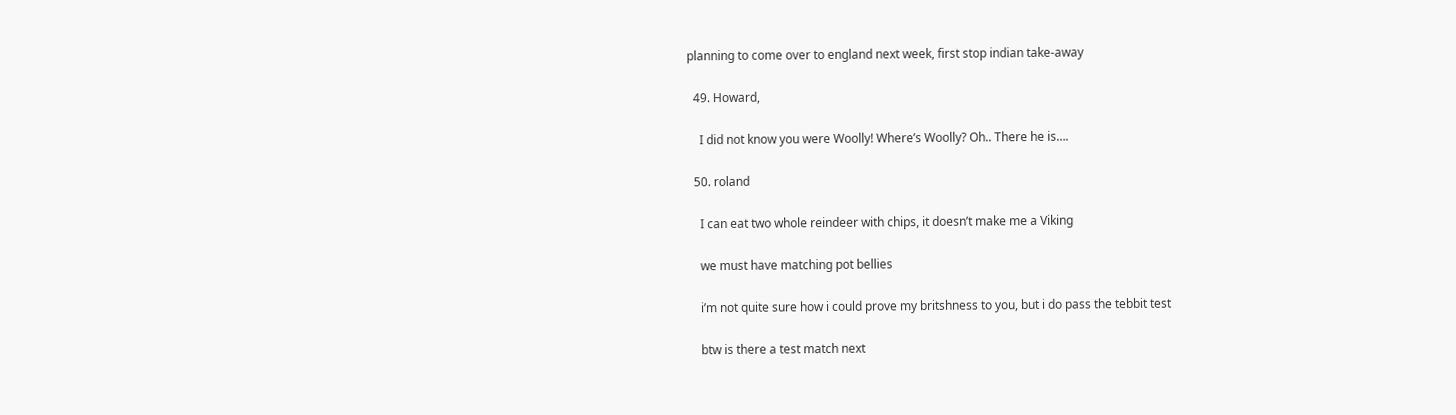planning to come over to england next week, first stop indian take-away

  49. Howard,

    I did not know you were Woolly! Where’s Woolly? Oh.. There he is….

  50. roland

    I can eat two whole reindeer with chips, it doesn’t make me a Viking

    we must have matching pot bellies

    i’m not quite sure how i could prove my britshness to you, but i do pass the tebbit test

    btw is there a test match next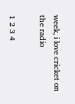week, i love cricket on the radio

1 2 3 4